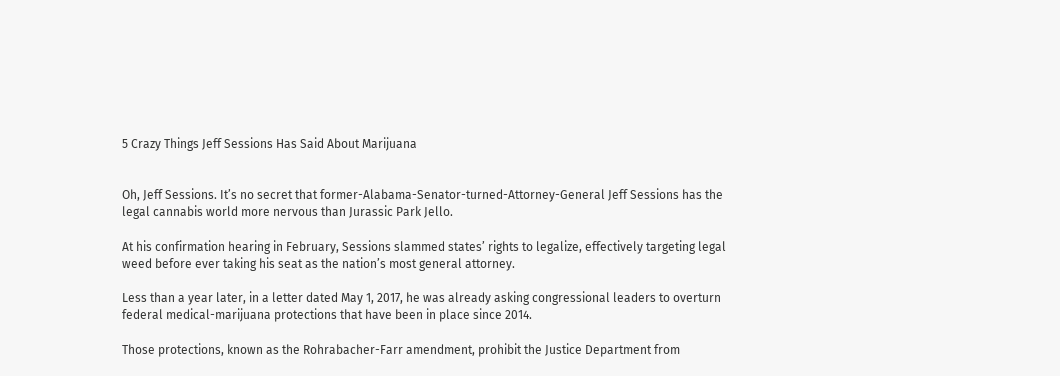5 Crazy Things Jeff Sessions Has Said About Marijuana


Oh, Jeff Sessions. It’s no secret that former-Alabama-Senator-turned-Attorney-General Jeff Sessions has the legal cannabis world more nervous than Jurassic Park Jello.

At his confirmation hearing in February, Sessions slammed states’ rights to legalize, effectively targeting legal weed before ever taking his seat as the nation’s most general attorney.

Less than a year later, in a letter dated May 1, 2017, he was already asking congressional leaders to overturn federal medical-marijuana protections that have been in place since 2014.

Those protections, known as the Rohrabacher-Farr amendment, prohibit the Justice Department from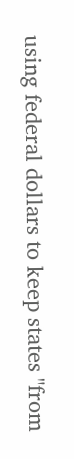using federal dollars to keep states "from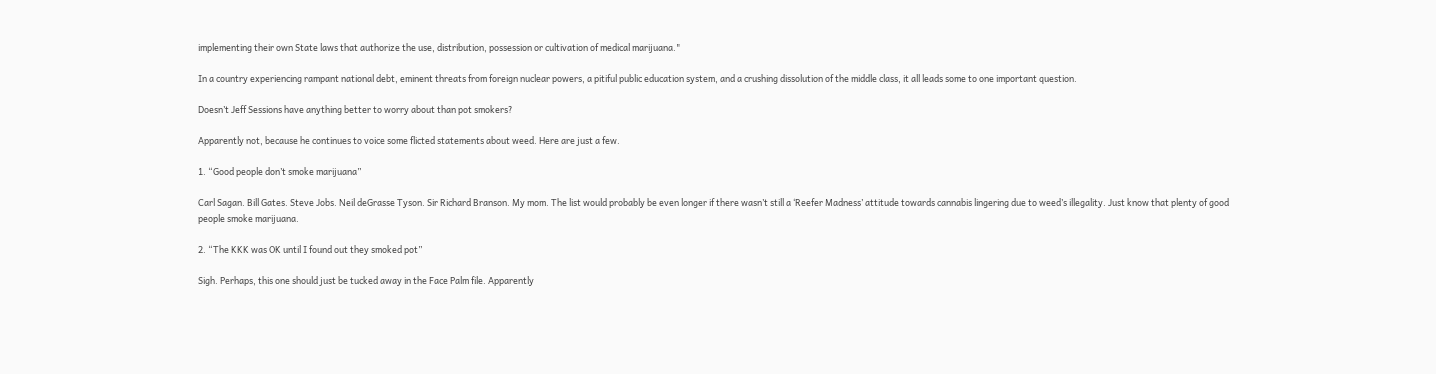implementing their own State laws that authorize the use, distribution, possession or cultivation of medical marijuana."

In a country experiencing rampant national debt, eminent threats from foreign nuclear powers, a pitiful public education system, and a crushing dissolution of the middle class, it all leads some to one important question.

Doesn’t Jeff Sessions have anything better to worry about than pot smokers?

Apparently not, because he continues to voice some flicted statements about weed. Here are just a few.

1. “Good people don’t smoke marijuana”

Carl Sagan. Bill Gates. Steve Jobs. Neil deGrasse Tyson. Sir Richard Branson. My mom. The list would probably be even longer if there wasn’t still a ‘Reefer Madness’ attitude towards cannabis lingering due to weed’s illegality. Just know that plenty of good people smoke marijuana.

2. “The KKK was OK until I found out they smoked pot”

Sigh. Perhaps, this one should just be tucked away in the Face Palm file. Apparently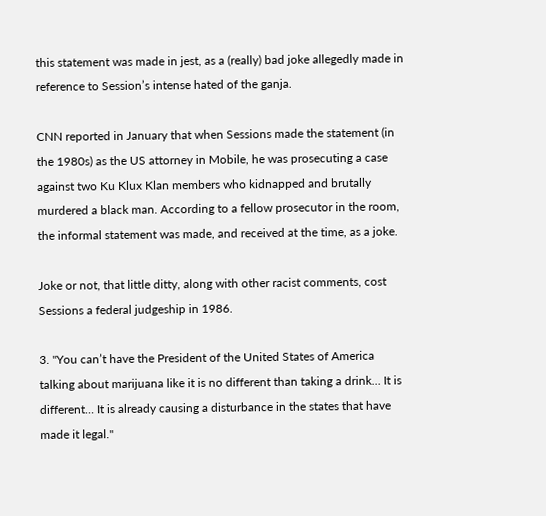this statement was made in jest, as a (really) bad joke allegedly made in reference to Session’s intense hated of the ganja.

CNN reported in January that when Sessions made the statement (in the 1980s) as the US attorney in Mobile, he was prosecuting a case against two Ku Klux Klan members who kidnapped and brutally murdered a black man. According to a fellow prosecutor in the room, the informal statement was made, and received at the time, as a joke.

Joke or not, that little ditty, along with other racist comments, cost Sessions a federal judgeship in 1986.

3. "You can’t have the President of the United States of America talking about marijuana like it is no different than taking a drink… It is different… It is already causing a disturbance in the states that have made it legal."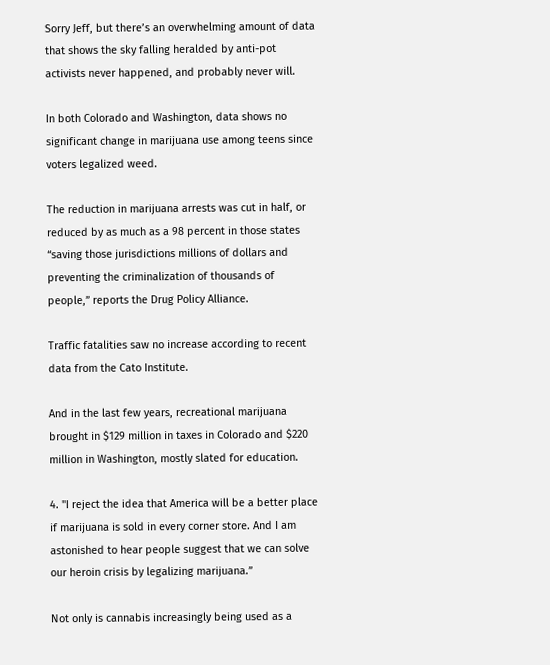Sorry Jeff, but there’s an overwhelming amount of data that shows the sky falling heralded by anti-pot activists never happened, and probably never will.

In both Colorado and Washington, data shows no significant change in marijuana use among teens since voters legalized weed.

The reduction in marijuana arrests was cut in half, or reduced by as much as a 98 percent in those states “saving those jurisdictions millions of dollars and preventing the criminalization of thousands of people,” reports the Drug Policy Alliance.

Traffic fatalities saw no increase according to recent data from the Cato Institute.

And in the last few years, recreational marijuana brought in $129 million in taxes in Colorado and $220 million in Washington, mostly slated for education.

4. "I reject the idea that America will be a better place if marijuana is sold in every corner store. And I am astonished to hear people suggest that we can solve our heroin crisis by legalizing marijuana.”

Not only is cannabis increasingly being used as a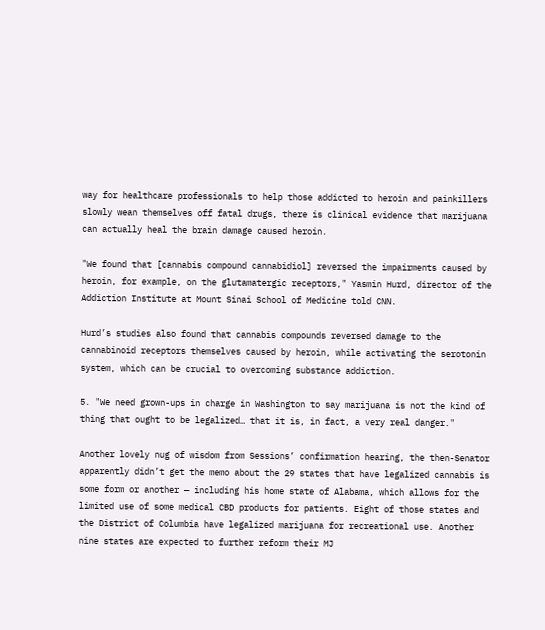way for healthcare professionals to help those addicted to heroin and painkillers slowly wean themselves off fatal drugs, there is clinical evidence that marijuana can actually heal the brain damage caused heroin.

"We found that [cannabis compound cannabidiol] reversed the impairments caused by heroin, for example, on the glutamatergic receptors," Yasmin Hurd, director of the Addiction Institute at Mount Sinai School of Medicine told CNN.

Hurd’s studies also found that cannabis compounds reversed damage to the cannabinoid receptors themselves caused by heroin, while activating the serotonin system, which can be crucial to overcoming substance addiction.

5. "We need grown-ups in charge in Washington to say marijuana is not the kind of thing that ought to be legalized… that it is, in fact, a very real danger."

Another lovely nug of wisdom from Sessions’ confirmation hearing, the then-Senator apparently didn’t get the memo about the 29 states that have legalized cannabis is some form or another — including his home state of Alabama, which allows for the limited use of some medical CBD products for patients. Eight of those states and the District of Columbia have legalized marijuana for recreational use. Another nine states are expected to further reform their MJ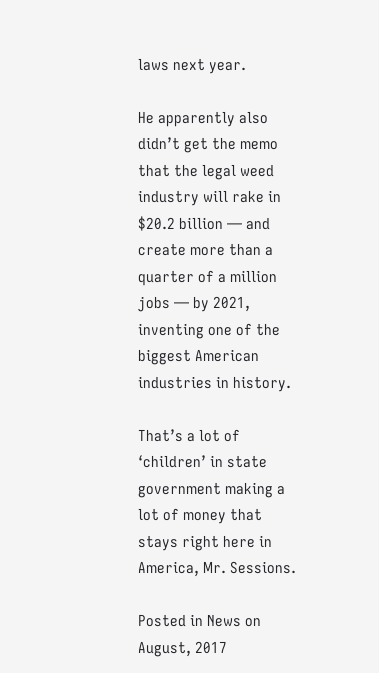laws next year.

He apparently also didn’t get the memo that the legal weed industry will rake in $20.2 billion — and create more than a quarter of a million jobs — by 2021, inventing one of the biggest American industries in history.

That’s a lot of ‘children’ in state government making a lot of money that stays right here in America, Mr. Sessions.

Posted in News on August, 2017